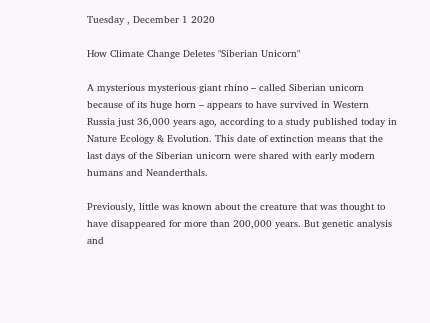Tuesday , December 1 2020

How Climate Change Deletes "Siberian Unicorn"

A mysterious mysterious giant rhino – called Siberian unicorn because of its huge horn – appears to have survived in Western Russia just 36,000 years ago, according to a study published today in Nature Ecology & Evolution. This date of extinction means that the last days of the Siberian unicorn were shared with early modern humans and Neanderthals.

Previously, little was known about the creature that was thought to have disappeared for more than 200,000 years. But genetic analysis and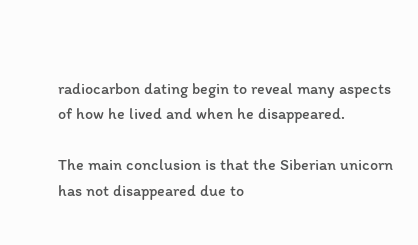radiocarbon dating begin to reveal many aspects of how he lived and when he disappeared.

The main conclusion is that the Siberian unicorn has not disappeared due to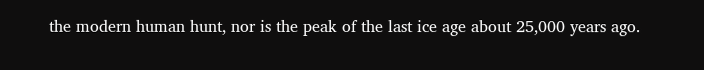the modern human hunt, nor is the peak of the last ice age about 25,000 years ago.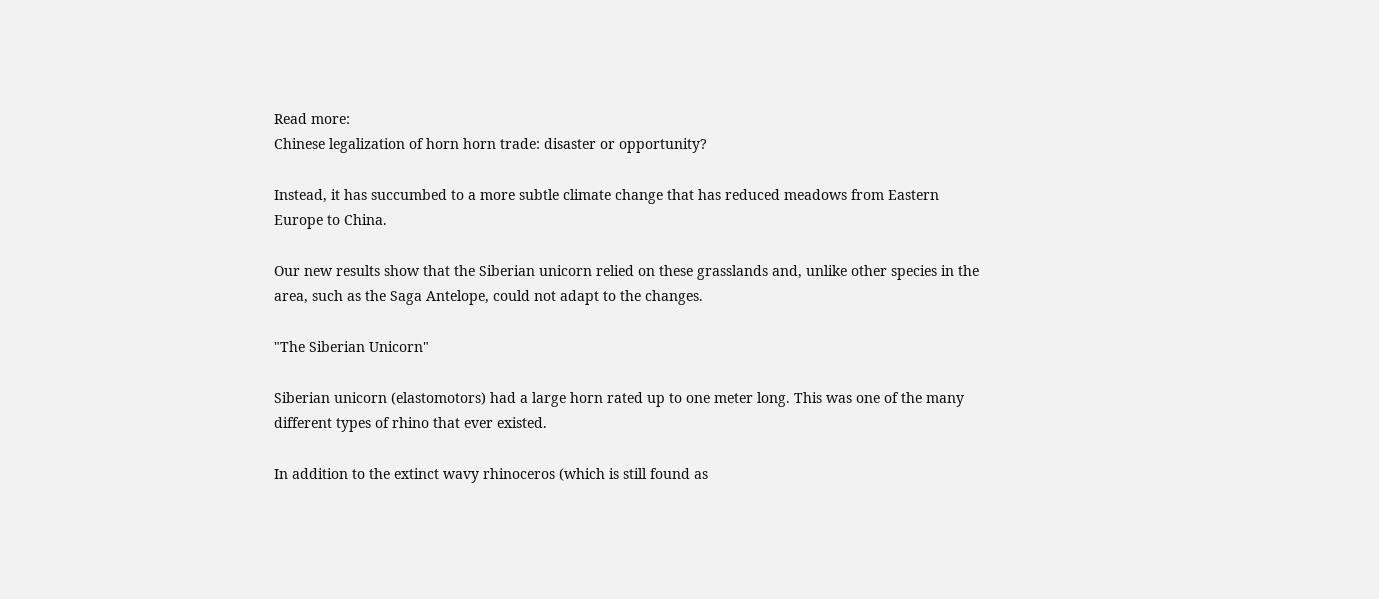Read more:
Chinese legalization of horn horn trade: disaster or opportunity?

Instead, it has succumbed to a more subtle climate change that has reduced meadows from Eastern Europe to China.

Our new results show that the Siberian unicorn relied on these grasslands and, unlike other species in the area, such as the Saga Antelope, could not adapt to the changes.

"The Siberian Unicorn"

Siberian unicorn (elastomotors) had a large horn rated up to one meter long. This was one of the many different types of rhino that ever existed.

In addition to the extinct wavy rhinoceros (which is still found as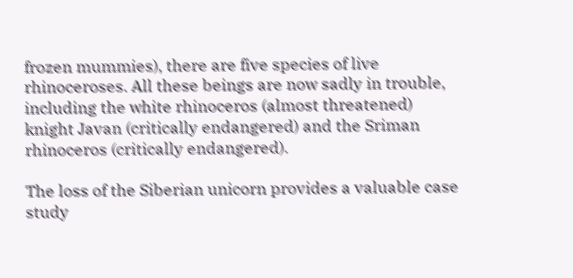frozen mummies), there are five species of live rhinoceroses. All these beings are now sadly in trouble, including the white rhinoceros (almost threatened)
knight Javan (critically endangered) and the Sriman rhinoceros (critically endangered).

The loss of the Siberian unicorn provides a valuable case study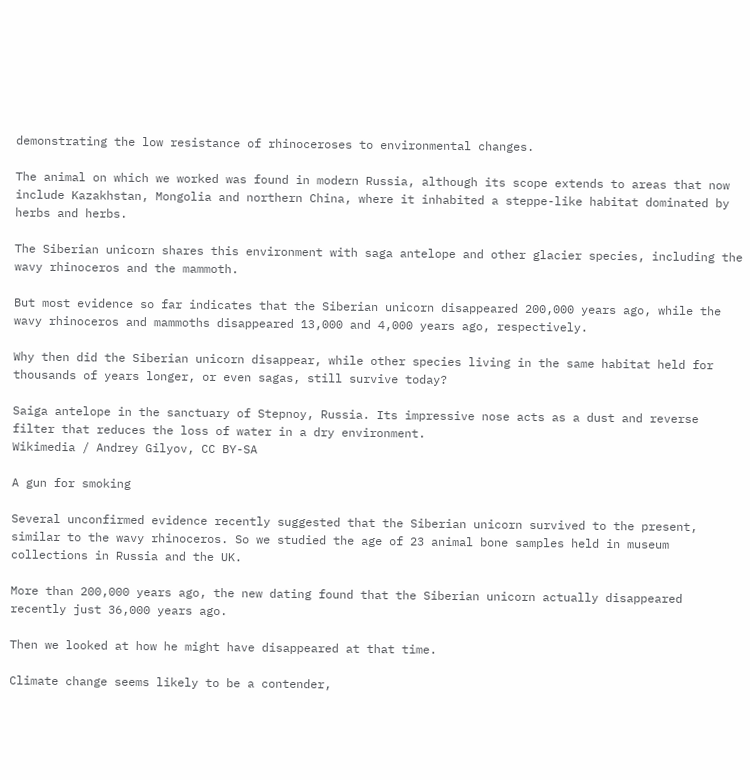demonstrating the low resistance of rhinoceroses to environmental changes.

The animal on which we worked was found in modern Russia, although its scope extends to areas that now include Kazakhstan, Mongolia and northern China, where it inhabited a steppe-like habitat dominated by herbs and herbs.

The Siberian unicorn shares this environment with saga antelope and other glacier species, including the wavy rhinoceros and the mammoth.

But most evidence so far indicates that the Siberian unicorn disappeared 200,000 years ago, while the wavy rhinoceros and mammoths disappeared 13,000 and 4,000 years ago, respectively.

Why then did the Siberian unicorn disappear, while other species living in the same habitat held for thousands of years longer, or even sagas, still survive today?

Saiga antelope in the sanctuary of Stepnoy, Russia. Its impressive nose acts as a dust and reverse filter that reduces the loss of water in a dry environment.
Wikimedia / Andrey Gilyov, CC BY-SA

A gun for smoking

Several unconfirmed evidence recently suggested that the Siberian unicorn survived to the present, similar to the wavy rhinoceros. So we studied the age of 23 animal bone samples held in museum collections in Russia and the UK.

More than 200,000 years ago, the new dating found that the Siberian unicorn actually disappeared recently just 36,000 years ago.

Then we looked at how he might have disappeared at that time.

Climate change seems likely to be a contender,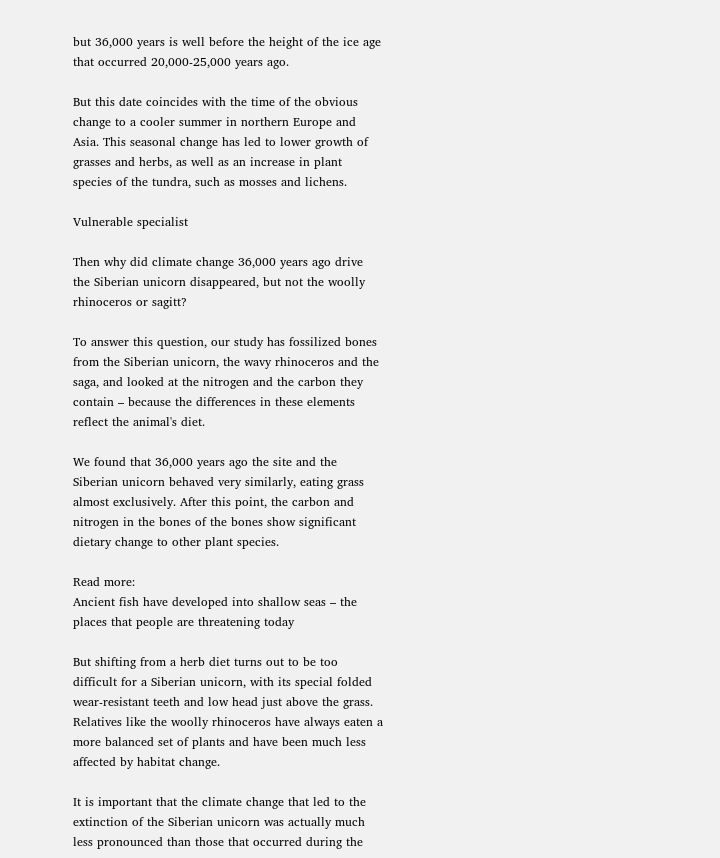but 36,000 years is well before the height of the ice age that occurred 20,000-25,000 years ago.

But this date coincides with the time of the obvious change to a cooler summer in northern Europe and Asia. This seasonal change has led to lower growth of grasses and herbs, as well as an increase in plant species of the tundra, such as mosses and lichens.

Vulnerable specialist

Then why did climate change 36,000 years ago drive the Siberian unicorn disappeared, but not the woolly rhinoceros or sagitt?

To answer this question, our study has fossilized bones from the Siberian unicorn, the wavy rhinoceros and the saga, and looked at the nitrogen and the carbon they contain – because the differences in these elements reflect the animal's diet.

We found that 36,000 years ago the site and the Siberian unicorn behaved very similarly, eating grass almost exclusively. After this point, the carbon and nitrogen in the bones of the bones show significant dietary change to other plant species.

Read more:
Ancient fish have developed into shallow seas – the places that people are threatening today

But shifting from a herb diet turns out to be too difficult for a Siberian unicorn, with its special folded wear-resistant teeth and low head just above the grass. Relatives like the woolly rhinoceros have always eaten a more balanced set of plants and have been much less affected by habitat change.

It is important that the climate change that led to the extinction of the Siberian unicorn was actually much less pronounced than those that occurred during the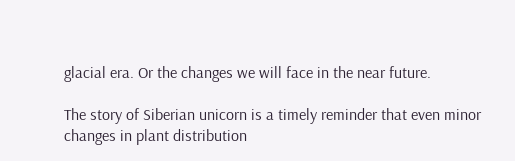glacial era. Or the changes we will face in the near future.

The story of Siberian unicorn is a timely reminder that even minor changes in plant distribution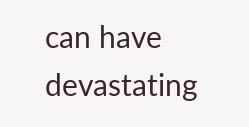can have devastating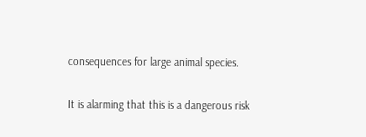consequences for large animal species.

It is alarming that this is a dangerous risk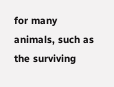for many animals, such as the surviving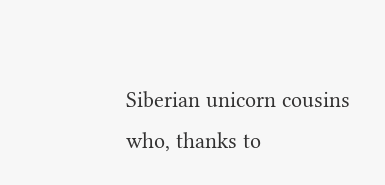Siberian unicorn cousins who, thanks to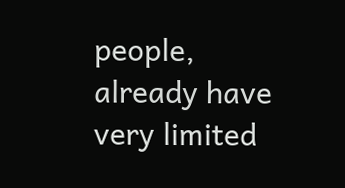people, already have very limited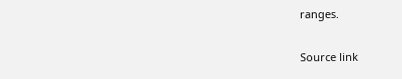ranges.

Source link